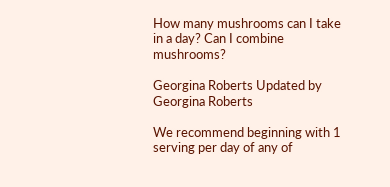How many mushrooms can I take in a day? Can I combine mushrooms?

Georgina Roberts Updated by Georgina Roberts

We recommend beginning with 1 serving per day of any of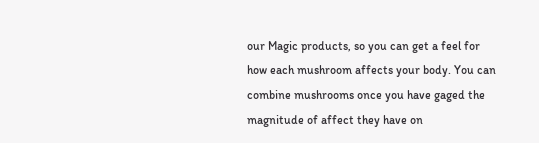our Magic products, so you can get a feel for how each mushroom affects your body. You can combine mushrooms once you have gaged the magnitude of affect they have on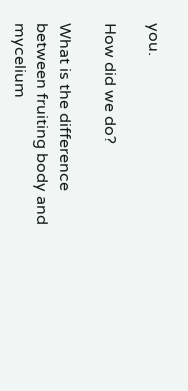you.

How did we do?

What is the difference between fruiting body and mycelium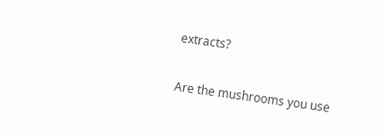extracts?

Are the mushrooms you use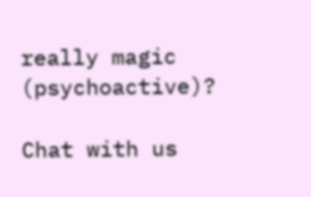really magic (psychoactive)?

Chat with us